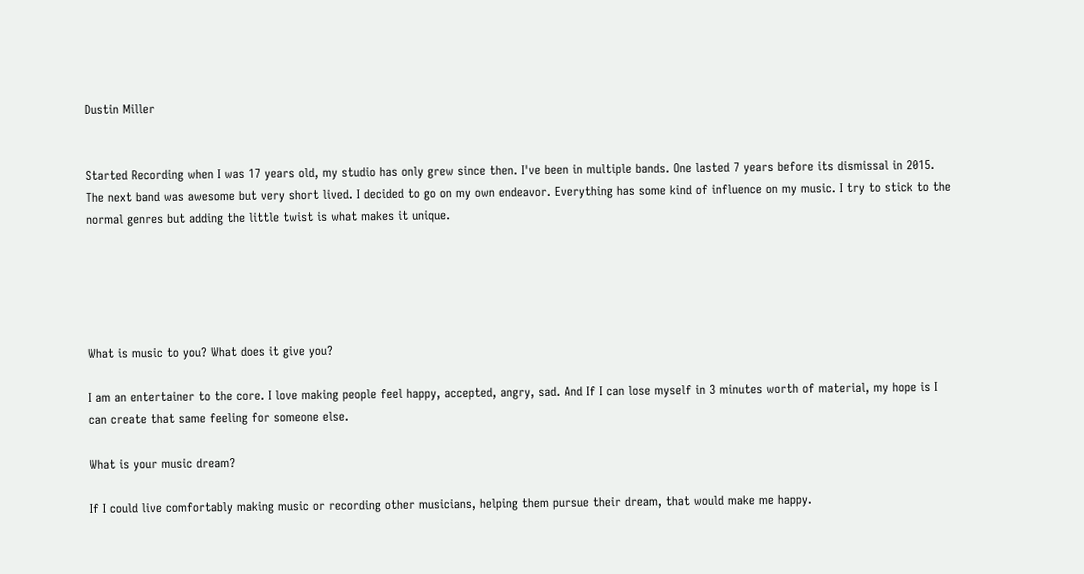Dustin Miller


Started Recording when I was 17 years old, my studio has only grew since then. I've been in multiple bands. One lasted 7 years before its dismissal in 2015. The next band was awesome but very short lived. I decided to go on my own endeavor. Everything has some kind of influence on my music. I try to stick to the normal genres but adding the little twist is what makes it unique.





What is music to you? What does it give you?

I am an entertainer to the core. I love making people feel happy, accepted, angry, sad. And If I can lose myself in 3 minutes worth of material, my hope is I can create that same feeling for someone else.

What is your music dream?

If I could live comfortably making music or recording other musicians, helping them pursue their dream, that would make me happy.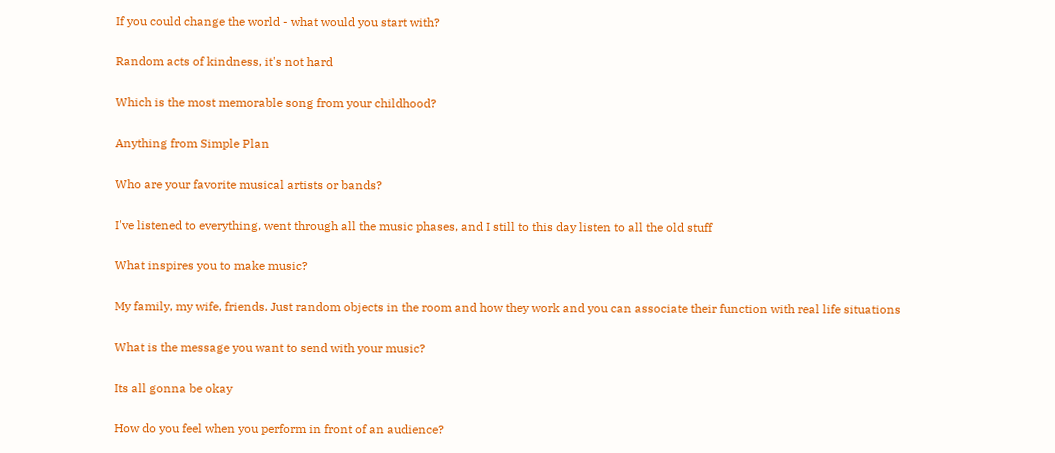If you could change the world - what would you start with?

Random acts of kindness, it's not hard

Which is the most memorable song from your childhood?

Anything from Simple Plan

Who are your favorite musical artists or bands?

I've listened to everything, went through all the music phases, and I still to this day listen to all the old stuff

What inspires you to make music?

My family, my wife, friends. Just random objects in the room and how they work and you can associate their function with real life situations

What is the message you want to send with your music?

Its all gonna be okay

How do you feel when you perform in front of an audience?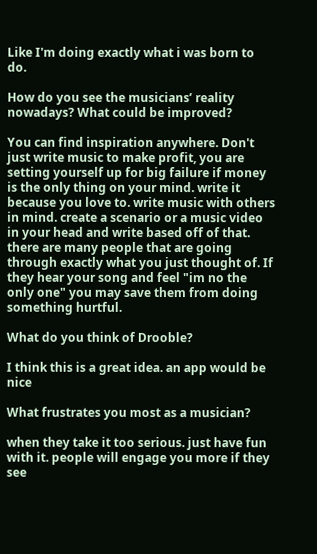Like I'm doing exactly what i was born to do.

How do you see the musicians’ reality nowadays? What could be improved?

You can find inspiration anywhere. Don't just write music to make profit, you are setting yourself up for big failure if money is the only thing on your mind. write it because you love to. write music with others in mind. create a scenario or a music video in your head and write based off of that. there are many people that are going through exactly what you just thought of. If they hear your song and feel "im no the only one" you may save them from doing something hurtful.

What do you think of Drooble?

I think this is a great idea. an app would be nice

What frustrates you most as a musician?

when they take it too serious. just have fun with it. people will engage you more if they see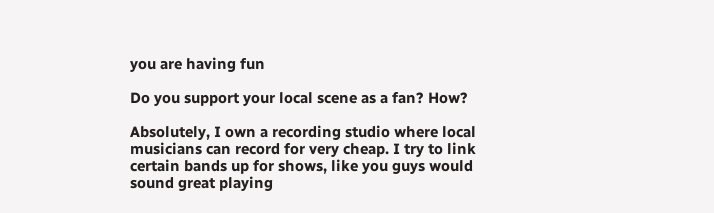you are having fun

Do you support your local scene as a fan? How?

Absolutely, I own a recording studio where local musicians can record for very cheap. I try to link certain bands up for shows, like you guys would sound great playing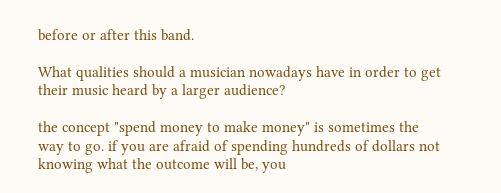before or after this band.

What qualities should a musician nowadays have in order to get their music heard by a larger audience?

the concept "spend money to make money" is sometimes the way to go. if you are afraid of spending hundreds of dollars not knowing what the outcome will be, you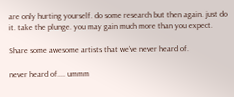are only hurting yourself. do some research but then again. just do it. take the plunge. you may gain much more than you expect.

Share some awesome artists that we’ve never heard of.

never heard of.... ummm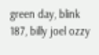green day, blink 187, billy joel ozzy